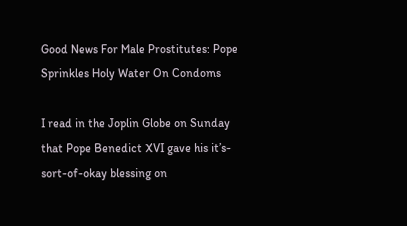Good News For Male Prostitutes: Pope Sprinkles Holy Water On Condoms

I read in the Joplin Globe on Sunday that Pope Benedict XVI gave his it’s-sort-of-okay blessing on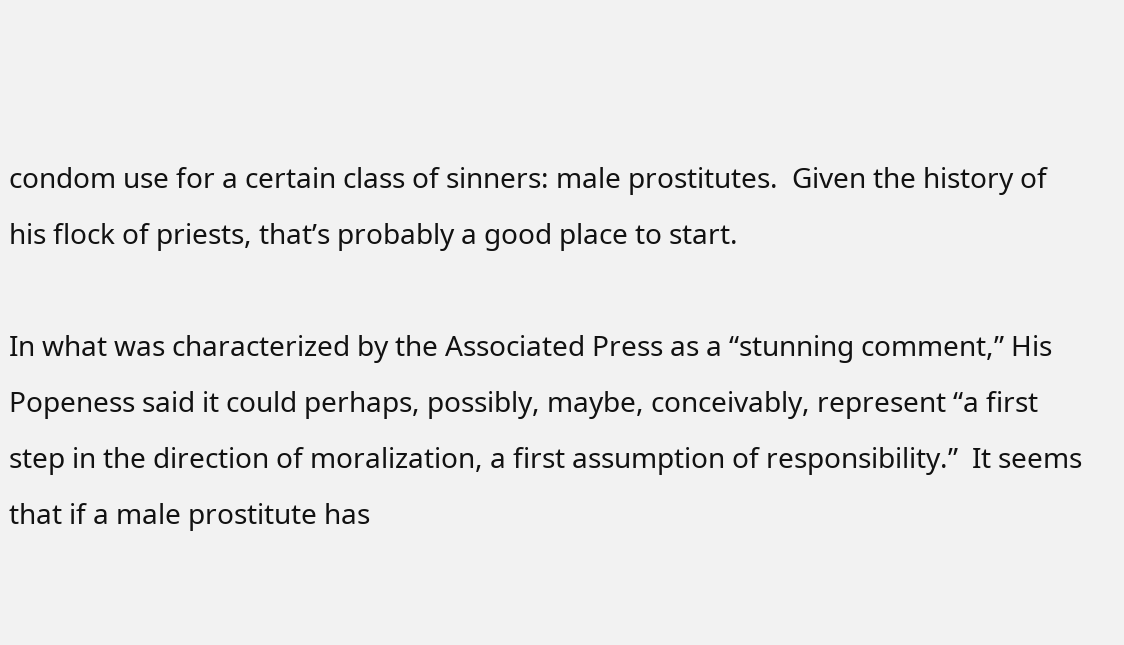condom use for a certain class of sinners: male prostitutes.  Given the history of his flock of priests, that’s probably a good place to start.

In what was characterized by the Associated Press as a “stunning comment,” His Popeness said it could perhaps, possibly, maybe, conceivably, represent “a first step in the direction of moralization, a first assumption of responsibility.”  It seems that if a male prostitute has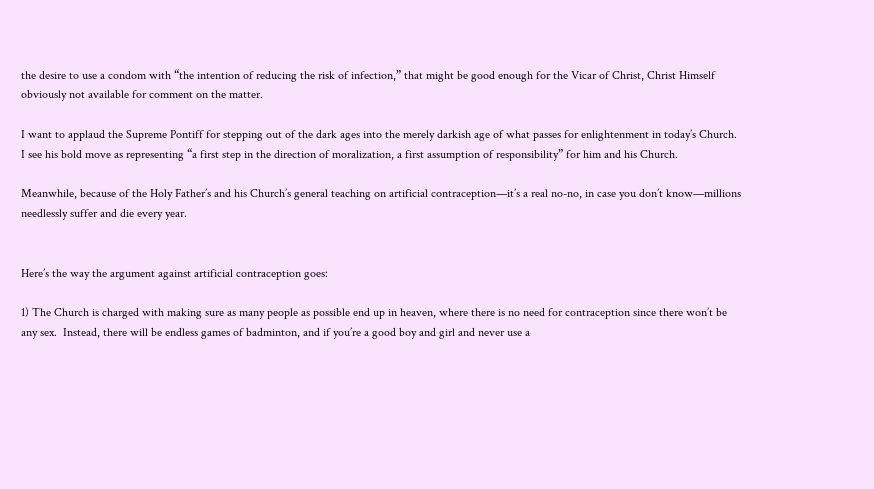the desire to use a condom with “the intention of reducing the risk of infection,” that might be good enough for the Vicar of Christ, Christ Himself obviously not available for comment on the matter.

I want to applaud the Supreme Pontiff for stepping out of the dark ages into the merely darkish age of what passes for enlightenment in today’s Church. I see his bold move as representing “a first step in the direction of moralization, a first assumption of responsibility” for him and his Church.

Meanwhile, because of the Holy Father’s and his Church’s general teaching on artificial contraception—it’s a real no-no, in case you don’t know—millions needlessly suffer and die every year.


Here’s the way the argument against artificial contraception goes:

1) The Church is charged with making sure as many people as possible end up in heaven, where there is no need for contraception since there won’t be any sex.  Instead, there will be endless games of badminton, and if you’re a good boy and girl and never use a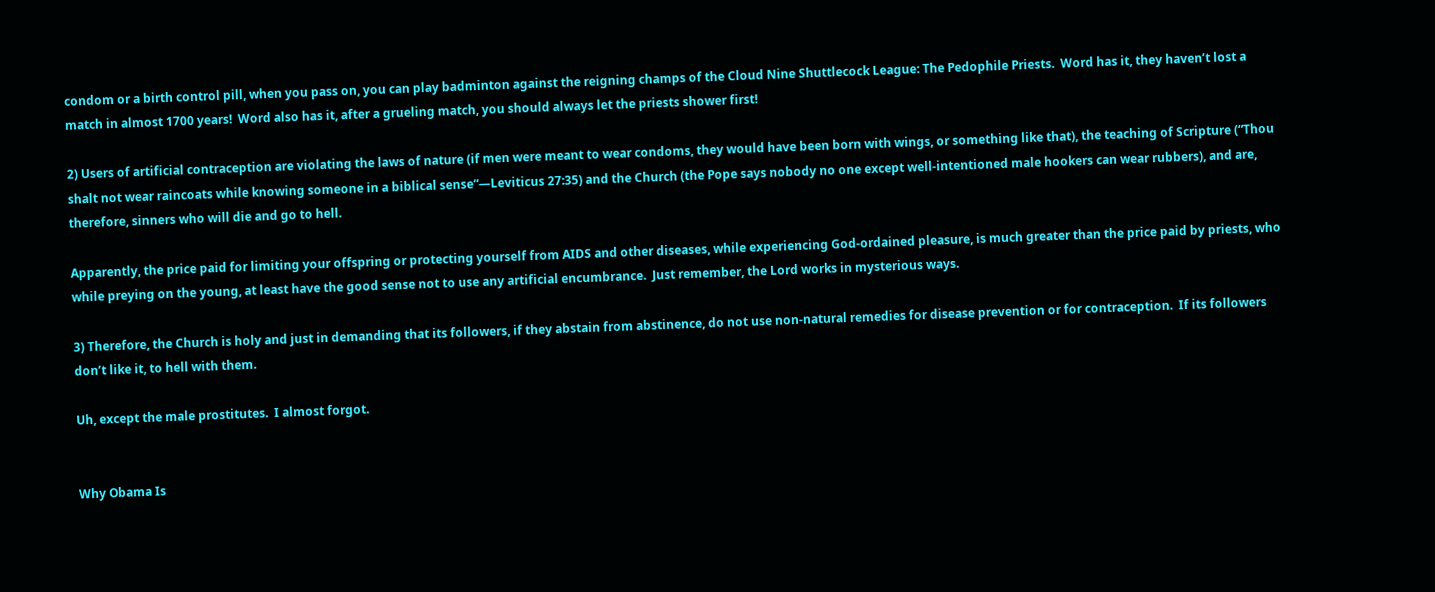condom or a birth control pill, when you pass on, you can play badminton against the reigning champs of the Cloud Nine Shuttlecock League: The Pedophile Priests.  Word has it, they haven’t lost a match in almost 1700 years!  Word also has it, after a grueling match, you should always let the priests shower first!

2) Users of artificial contraception are violating the laws of nature (if men were meant to wear condoms, they would have been born with wings, or something like that), the teaching of Scripture (“Thou shalt not wear raincoats while knowing someone in a biblical sense“—Leviticus 27:35) and the Church (the Pope says nobody no one except well-intentioned male hookers can wear rubbers), and are, therefore, sinners who will die and go to hell.

Apparently, the price paid for limiting your offspring or protecting yourself from AIDS and other diseases, while experiencing God-ordained pleasure, is much greater than the price paid by priests, who while preying on the young, at least have the good sense not to use any artificial encumbrance.  Just remember, the Lord works in mysterious ways.

3) Therefore, the Church is holy and just in demanding that its followers, if they abstain from abstinence, do not use non-natural remedies for disease prevention or for contraception.  If its followers don’t like it, to hell with them.

Uh, except the male prostitutes.  I almost forgot.


Why Obama Is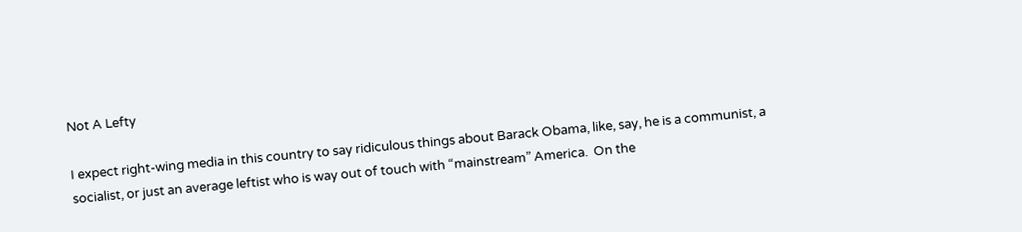Not A Lefty

I expect right-wing media in this country to say ridiculous things about Barack Obama, like, say, he is a communist, a socialist, or just an average leftist who is way out of touch with “mainstream” America.  On the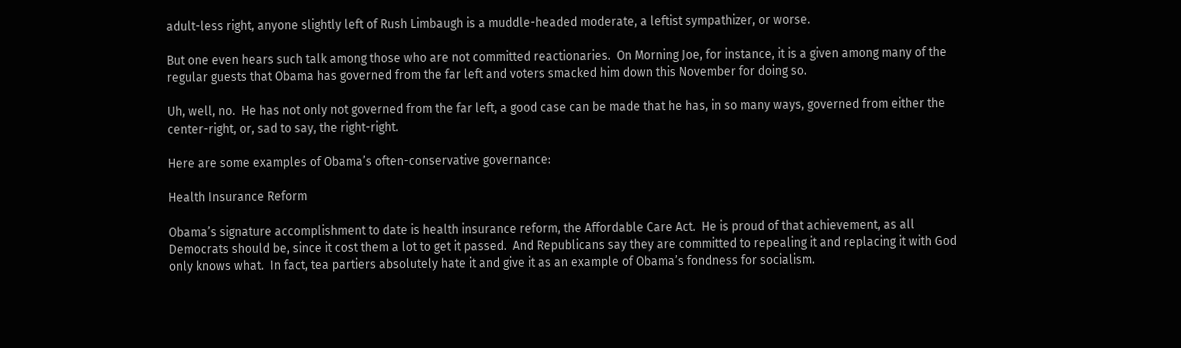adult-less right, anyone slightly left of Rush Limbaugh is a muddle-headed moderate, a leftist sympathizer, or worse.

But one even hears such talk among those who are not committed reactionaries.  On Morning Joe, for instance, it is a given among many of the regular guests that Obama has governed from the far left and voters smacked him down this November for doing so.

Uh, well, no.  He has not only not governed from the far left, a good case can be made that he has, in so many ways, governed from either the center-right, or, sad to say, the right-right.

Here are some examples of Obama’s often-conservative governance:

Health Insurance Reform

Obama’s signature accomplishment to date is health insurance reform, the Affordable Care Act.  He is proud of that achievement, as all Democrats should be, since it cost them a lot to get it passed.  And Republicans say they are committed to repealing it and replacing it with God only knows what.  In fact, tea partiers absolutely hate it and give it as an example of Obama’s fondness for socialism.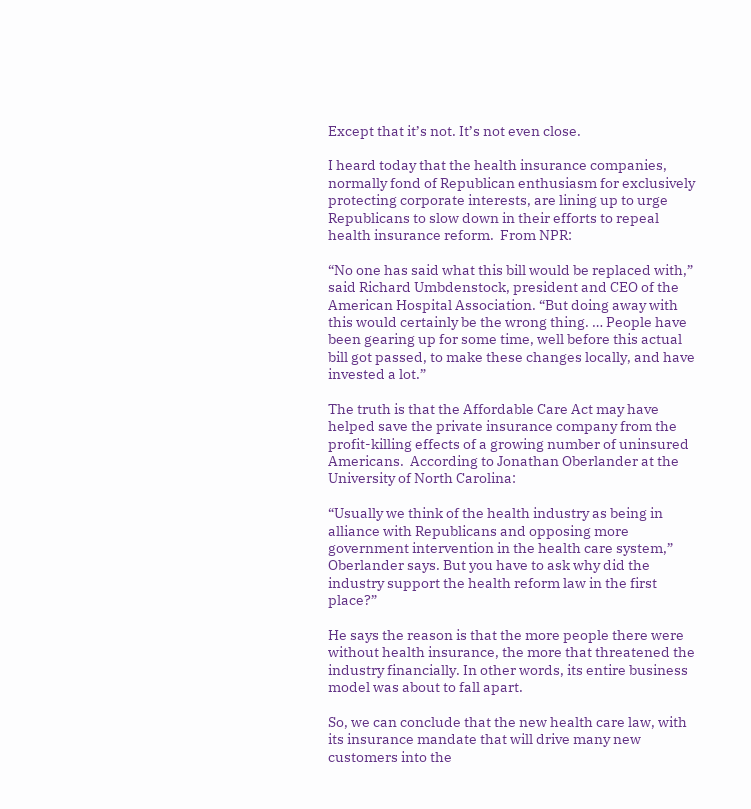Except that it’s not. It’s not even close.

I heard today that the health insurance companies, normally fond of Republican enthusiasm for exclusively protecting corporate interests, are lining up to urge Republicans to slow down in their efforts to repeal health insurance reform.  From NPR:

“No one has said what this bill would be replaced with,” said Richard Umbdenstock, president and CEO of the American Hospital Association. “But doing away with this would certainly be the wrong thing. … People have been gearing up for some time, well before this actual bill got passed, to make these changes locally, and have invested a lot.”

The truth is that the Affordable Care Act may have helped save the private insurance company from the profit-killing effects of a growing number of uninsured Americans.  According to Jonathan Oberlander at the University of North Carolina:

“Usually we think of the health industry as being in alliance with Republicans and opposing more government intervention in the health care system,” Oberlander says. But you have to ask why did the industry support the health reform law in the first place?”

He says the reason is that the more people there were without health insurance, the more that threatened the industry financially. In other words, its entire business model was about to fall apart.

So, we can conclude that the new health care law, with its insurance mandate that will drive many new customers into the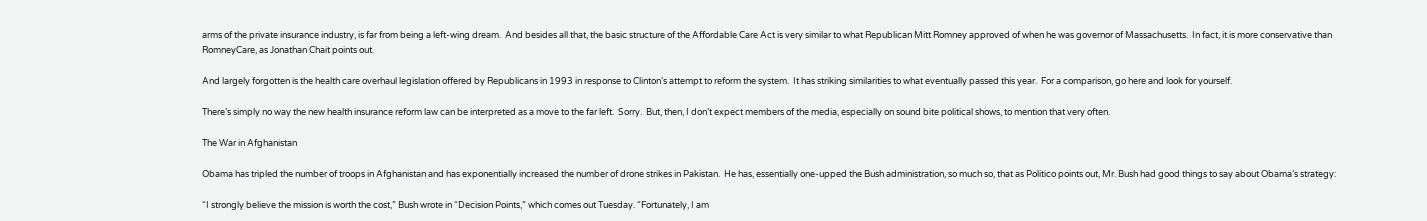arms of the private insurance industry, is far from being a left-wing dream.  And besides all that, the basic structure of the Affordable Care Act is very similar to what Republican Mitt Romney approved of when he was governor of Massachusetts.  In fact, it is more conservative than RomneyCare, as Jonathan Chait points out.

And largely forgotten is the health care overhaul legislation offered by Republicans in 1993 in response to Clinton’s attempt to reform the system.  It has striking similarities to what eventually passed this year.  For a comparison, go here and look for yourself.

There’s simply no way the new health insurance reform law can be interpreted as a move to the far left.  Sorry.  But, then, I don’t expect members of the media, especially on sound bite political shows, to mention that very often.

The War in Afghanistan

Obama has tripled the number of troops in Afghanistan and has exponentially increased the number of drone strikes in Pakistan.  He has, essentially one-upped the Bush administration, so much so, that as Politico points out, Mr. Bush had good things to say about Obama’s strategy:

“I strongly believe the mission is worth the cost,” Bush wrote in “Decision Points,” which comes out Tuesday. “Fortunately, I am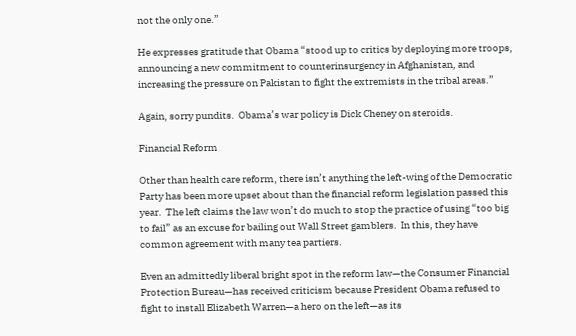not the only one.”

He expresses gratitude that Obama “stood up to critics by deploying more troops, announcing a new commitment to counterinsurgency in Afghanistan, and increasing the pressure on Pakistan to fight the extremists in the tribal areas.”

Again, sorry pundits.  Obama’s war policy is Dick Cheney on steroids.

Financial Reform

Other than health care reform, there isn’t anything the left-wing of the Democratic Party has been more upset about than the financial reform legislation passed this year.  The left claims the law won’t do much to stop the practice of using “too big to fail” as an excuse for bailing out Wall Street gamblers.  In this, they have common agreement with many tea partiers.

Even an admittedly liberal bright spot in the reform law—the Consumer Financial Protection Bureau—has received criticism because President Obama refused to fight to install Elizabeth Warren—a hero on the left—as its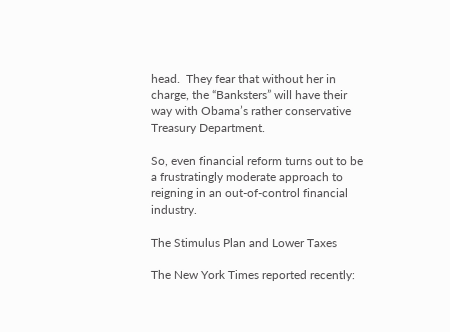head.  They fear that without her in charge, the “Banksters” will have their way with Obama’s rather conservative Treasury Department.

So, even financial reform turns out to be a frustratingly moderate approach to reigning in an out-of-control financial industry.

The Stimulus Plan and Lower Taxes

The New York Times reported recently: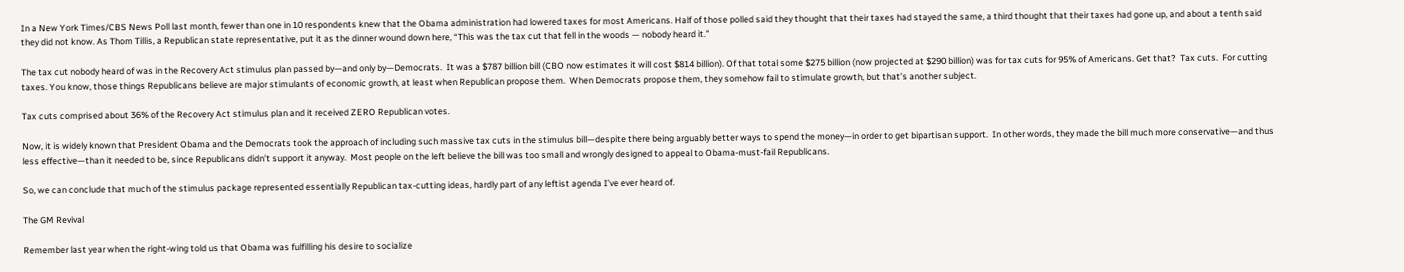In a New York Times/CBS News Poll last month, fewer than one in 10 respondents knew that the Obama administration had lowered taxes for most Americans. Half of those polled said they thought that their taxes had stayed the same, a third thought that their taxes had gone up, and about a tenth said they did not know. As Thom Tillis, a Republican state representative, put it as the dinner wound down here, “This was the tax cut that fell in the woods — nobody heard it.”

The tax cut nobody heard of was in the Recovery Act stimulus plan passed by—and only by—Democrats.  It was a $787 billion bill (CBO now estimates it will cost $814 billion). Of that total some $275 billion (now projected at $290 billion) was for tax cuts for 95% of Americans. Get that?  Tax cuts.  For cutting taxes. You know, those things Republicans believe are major stimulants of economic growth, at least when Republican propose them.  When Democrats propose them, they somehow fail to stimulate growth, but that’s another subject.

Tax cuts comprised about 36% of the Recovery Act stimulus plan and it received ZERO Republican votes.

Now, it is widely known that President Obama and the Democrats took the approach of including such massive tax cuts in the stimulus bill—despite there being arguably better ways to spend the money—in order to get bipartisan support.  In other words, they made the bill much more conservative—and thus less effective—than it needed to be, since Republicans didn’t support it anyway.  Most people on the left believe the bill was too small and wrongly designed to appeal to Obama-must-fail Republicans.

So, we can conclude that much of the stimulus package represented essentially Republican tax-cutting ideas, hardly part of any leftist agenda I’ve ever heard of.

The GM Revival

Remember last year when the right-wing told us that Obama was fulfilling his desire to socialize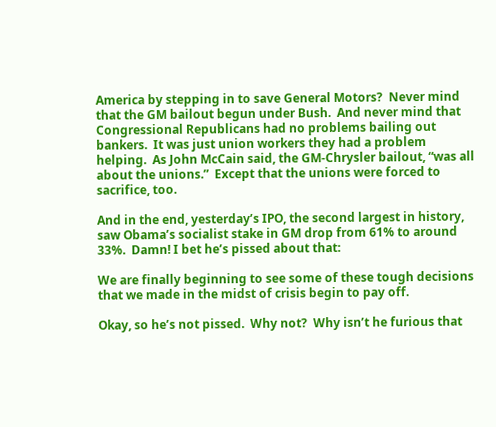America by stepping in to save General Motors?  Never mind that the GM bailout begun under Bush.  And never mind that Congressional Republicans had no problems bailing out bankers.  It was just union workers they had a problem helping.  As John McCain said, the GM-Chrysler bailout, “was all about the unions.”  Except that the unions were forced to sacrifice, too.

And in the end, yesterday’s IPO, the second largest in history, saw Obama’s socialist stake in GM drop from 61% to around 33%.  Damn! I bet he’s pissed about that:

We are finally beginning to see some of these tough decisions that we made in the midst of crisis begin to pay off.

Okay, so he’s not pissed.  Why not?  Why isn’t he furious that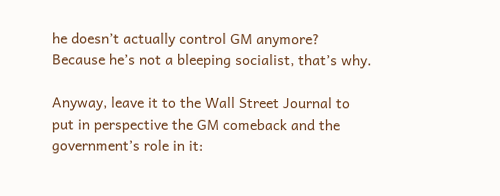he doesn’t actually control GM anymore?  Because he’s not a bleeping socialist, that’s why.

Anyway, leave it to the Wall Street Journal to put in perspective the GM comeback and the government’s role in it: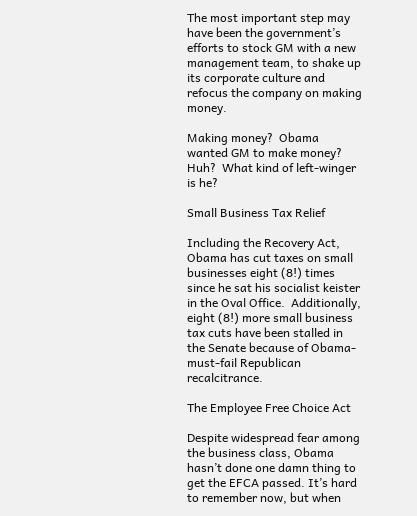The most important step may have been the government’s efforts to stock GM with a new management team, to shake up its corporate culture and refocus the company on making money.

Making money?  Obama wanted GM to make money?  Huh?  What kind of left-winger is he?

Small Business Tax Relief

Including the Recovery Act, Obama has cut taxes on small businesses eight (8!) times since he sat his socialist keister in the Oval Office.  Additionally, eight (8!) more small business tax cuts have been stalled in the Senate because of Obama-must-fail Republican recalcitrance.

The Employee Free Choice Act

Despite widespread fear among the business class, Obama hasn’t done one damn thing to get the EFCA passed. It’s hard to remember now, but when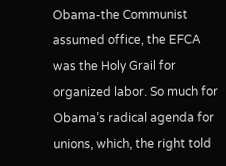Obama-the Communist assumed office, the EFCA was the Holy Grail for organized labor. So much for Obama’s radical agenda for unions, which, the right told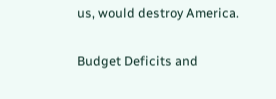us, would destroy America.

Budget Deficits and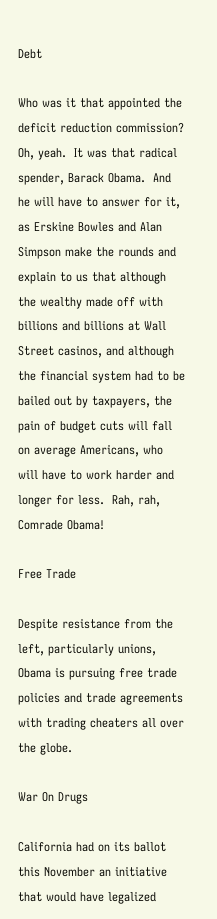Debt

Who was it that appointed the deficit reduction commission?  Oh, yeah.  It was that radical spender, Barack Obama.  And he will have to answer for it, as Erskine Bowles and Alan Simpson make the rounds and explain to us that although the wealthy made off with billions and billions at Wall Street casinos, and although the financial system had to be bailed out by taxpayers, the pain of budget cuts will fall on average Americans, who will have to work harder and longer for less.  Rah, rah, Comrade Obama!

Free Trade

Despite resistance from the left, particularly unions, Obama is pursuing free trade policies and trade agreements with trading cheaters all over the globe.

War On Drugs

California had on its ballot this November an initiative that would have legalized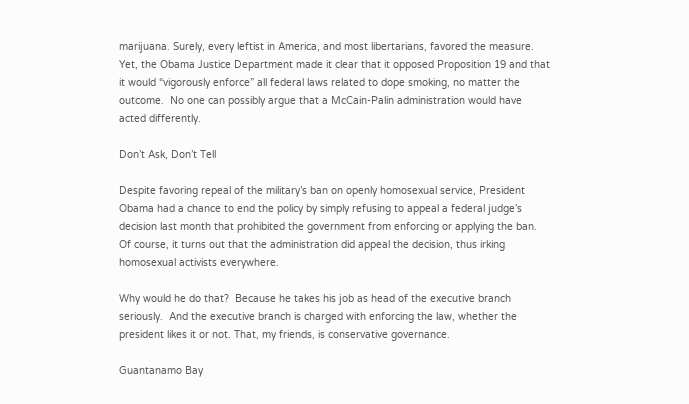marijuana. Surely, every leftist in America, and most libertarians, favored the measure. Yet, the Obama Justice Department made it clear that it opposed Proposition 19 and that it would “vigorously enforce” all federal laws related to dope smoking, no matter the outcome.  No one can possibly argue that a McCain-Palin administration would have acted differently.

Don’t Ask, Don’t Tell

Despite favoring repeal of the military’s ban on openly homosexual service, President Obama had a chance to end the policy by simply refusing to appeal a federal judge’s decision last month that prohibited the government from enforcing or applying the ban.  Of course, it turns out that the administration did appeal the decision, thus irking homosexual activists everywhere.

Why would he do that?  Because he takes his job as head of the executive branch seriously.  And the executive branch is charged with enforcing the law, whether the president likes it or not. That, my friends, is conservative governance.

Guantanamo Bay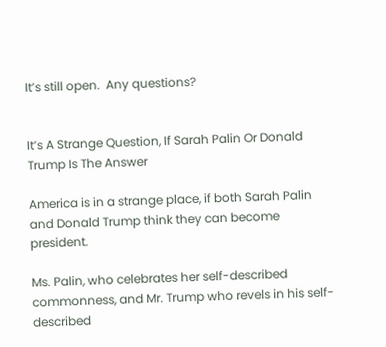It’s still open.  Any questions?


It’s A Strange Question, If Sarah Palin Or Donald Trump Is The Answer

America is in a strange place, if both Sarah Palin and Donald Trump think they can become president.

Ms. Palin, who celebrates her self-described commonness, and Mr. Trump who revels in his self-described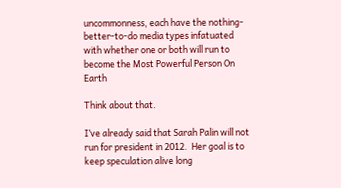uncommonness, each have the nothing-better-to-do media types infatuated with whether one or both will run to become the Most Powerful Person On Earth

Think about that.

I’ve already said that Sarah Palin will not run for president in 2012.  Her goal is to keep speculation alive long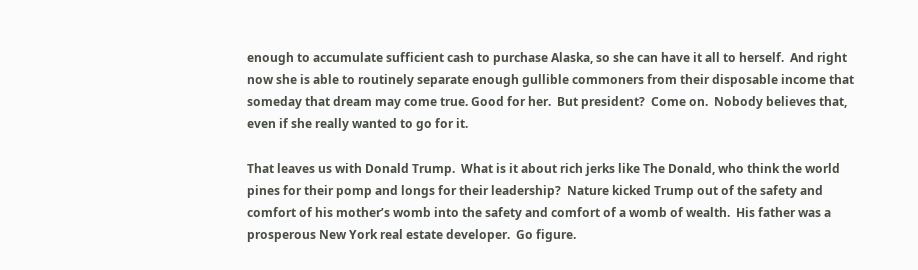enough to accumulate sufficient cash to purchase Alaska, so she can have it all to herself.  And right now she is able to routinely separate enough gullible commoners from their disposable income that someday that dream may come true. Good for her.  But president?  Come on.  Nobody believes that, even if she really wanted to go for it.

That leaves us with Donald Trump.  What is it about rich jerks like The Donald, who think the world pines for their pomp and longs for their leadership?  Nature kicked Trump out of the safety and comfort of his mother’s womb into the safety and comfort of a womb of wealth.  His father was a prosperous New York real estate developer.  Go figure.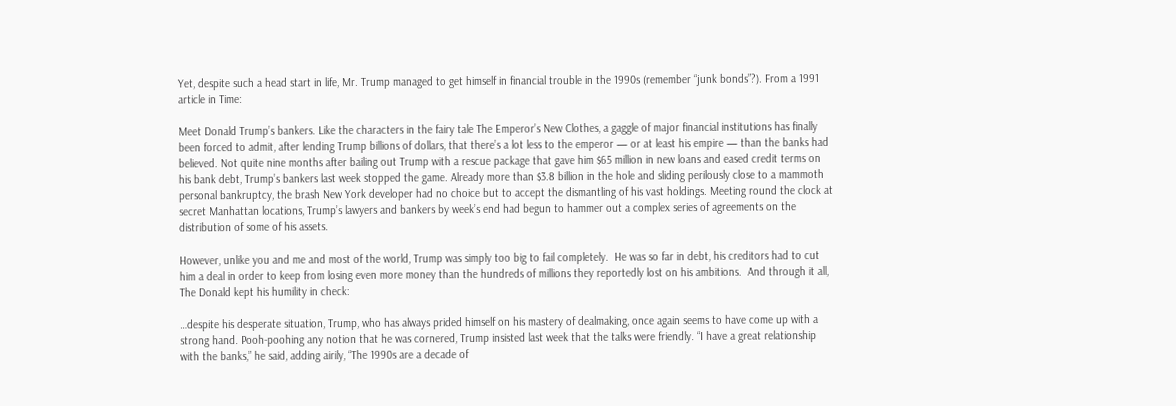Yet, despite such a head start in life, Mr. Trump managed to get himself in financial trouble in the 1990s (remember “junk bonds”?). From a 1991 article in Time:

Meet Donald Trump’s bankers. Like the characters in the fairy tale The Emperor’s New Clothes, a gaggle of major financial institutions has finally been forced to admit, after lending Trump billions of dollars, that there’s a lot less to the emperor — or at least his empire — than the banks had believed. Not quite nine months after bailing out Trump with a rescue package that gave him $65 million in new loans and eased credit terms on his bank debt, Trump’s bankers last week stopped the game. Already more than $3.8 billion in the hole and sliding perilously close to a mammoth personal bankruptcy, the brash New York developer had no choice but to accept the dismantling of his vast holdings. Meeting round the clock at secret Manhattan locations, Trump’s lawyers and bankers by week’s end had begun to hammer out a complex series of agreements on the distribution of some of his assets.

However, unlike you and me and most of the world, Trump was simply too big to fail completely.  He was so far in debt, his creditors had to cut him a deal in order to keep from losing even more money than the hundreds of millions they reportedly lost on his ambitions.  And through it all, The Donald kept his humility in check:

…despite his desperate situation, Trump, who has always prided himself on his mastery of dealmaking, once again seems to have come up with a strong hand. Pooh-poohing any notion that he was cornered, Trump insisted last week that the talks were friendly. “I have a great relationship with the banks,” he said, adding airily, “The 1990s are a decade of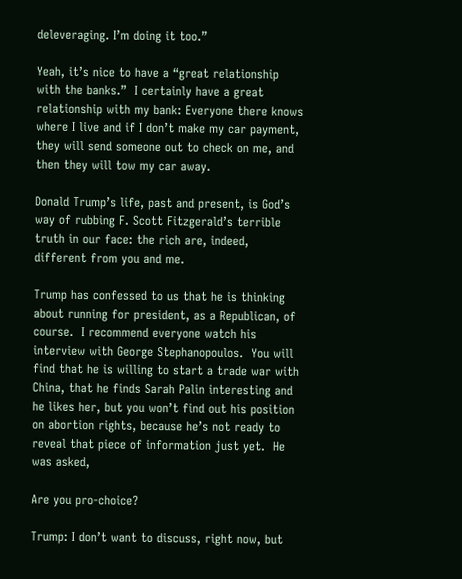deleveraging. I’m doing it too.”

Yeah, it’s nice to have a “great relationship with the banks.”  I certainly have a great relationship with my bank: Everyone there knows where I live and if I don’t make my car payment, they will send someone out to check on me, and then they will tow my car away.

Donald Trump’s life, past and present, is God’s way of rubbing F. Scott Fitzgerald’s terrible truth in our face: the rich are, indeed, different from you and me.

Trump has confessed to us that he is thinking about running for president, as a Republican, of course.  I recommend everyone watch his interview with George Stephanopoulos.  You will find that he is willing to start a trade war with China, that he finds Sarah Palin interesting and he likes her, but you won’t find out his position on abortion rights, because he’s not ready to reveal that piece of information just yet.  He was asked,

Are you pro-choice?

Trump: I don’t want to discuss, right now, but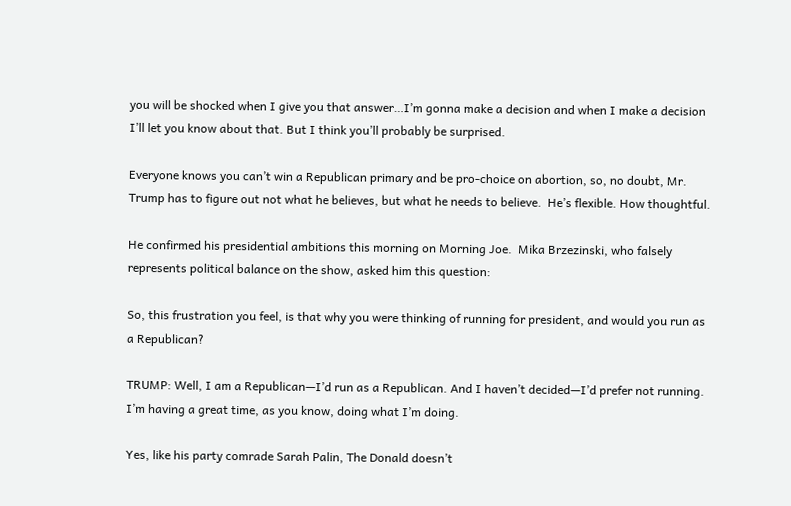you will be shocked when I give you that answer…I’m gonna make a decision and when I make a decision I’ll let you know about that. But I think you’ll probably be surprised.

Everyone knows you can’t win a Republican primary and be pro-choice on abortion, so, no doubt, Mr. Trump has to figure out not what he believes, but what he needs to believe.  He’s flexible. How thoughtful.

He confirmed his presidential ambitions this morning on Morning Joe.  Mika Brzezinski, who falsely represents political balance on the show, asked him this question:

So, this frustration you feel, is that why you were thinking of running for president, and would you run as a Republican?

TRUMP: Well, I am a Republican—I’d run as a Republican. And I haven’t decided—I’d prefer not running. I’m having a great time, as you know, doing what I’m doing.

Yes, like his party comrade Sarah Palin, The Donald doesn’t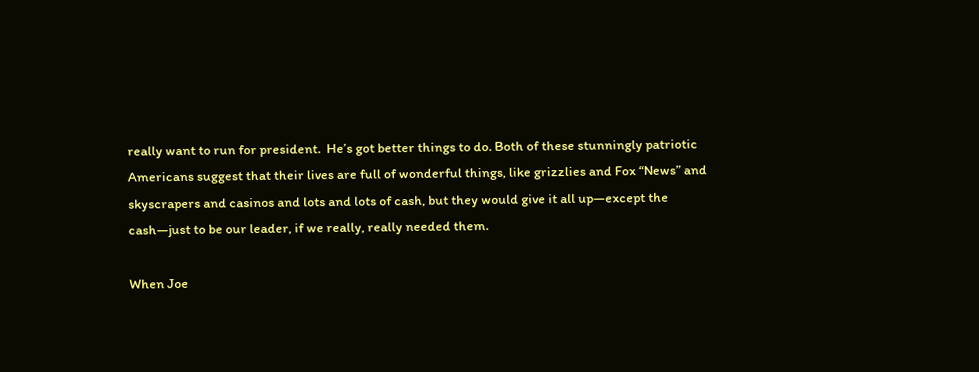really want to run for president.  He’s got better things to do. Both of these stunningly patriotic Americans suggest that their lives are full of wonderful things, like grizzlies and Fox “News” and skyscrapers and casinos and lots and lots of cash, but they would give it all up—except the cash—just to be our leader, if we really, really needed them.

When Joe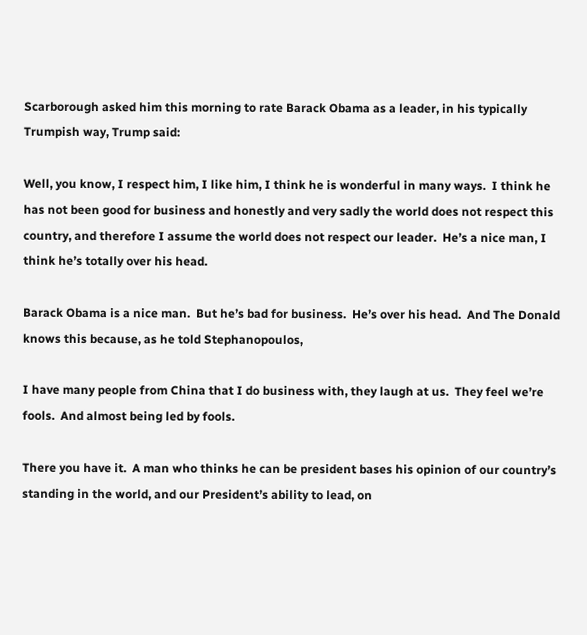Scarborough asked him this morning to rate Barack Obama as a leader, in his typically Trumpish way, Trump said:

Well, you know, I respect him, I like him, I think he is wonderful in many ways.  I think he has not been good for business and honestly and very sadly the world does not respect this country, and therefore I assume the world does not respect our leader.  He’s a nice man, I think he’s totally over his head.

Barack Obama is a nice man.  But he’s bad for business.  He’s over his head.  And The Donald knows this because, as he told Stephanopoulos,

I have many people from China that I do business with, they laugh at us.  They feel we’re fools.  And almost being led by fools.

There you have it.  A man who thinks he can be president bases his opinion of our country’s standing in the world, and our President’s ability to lead, on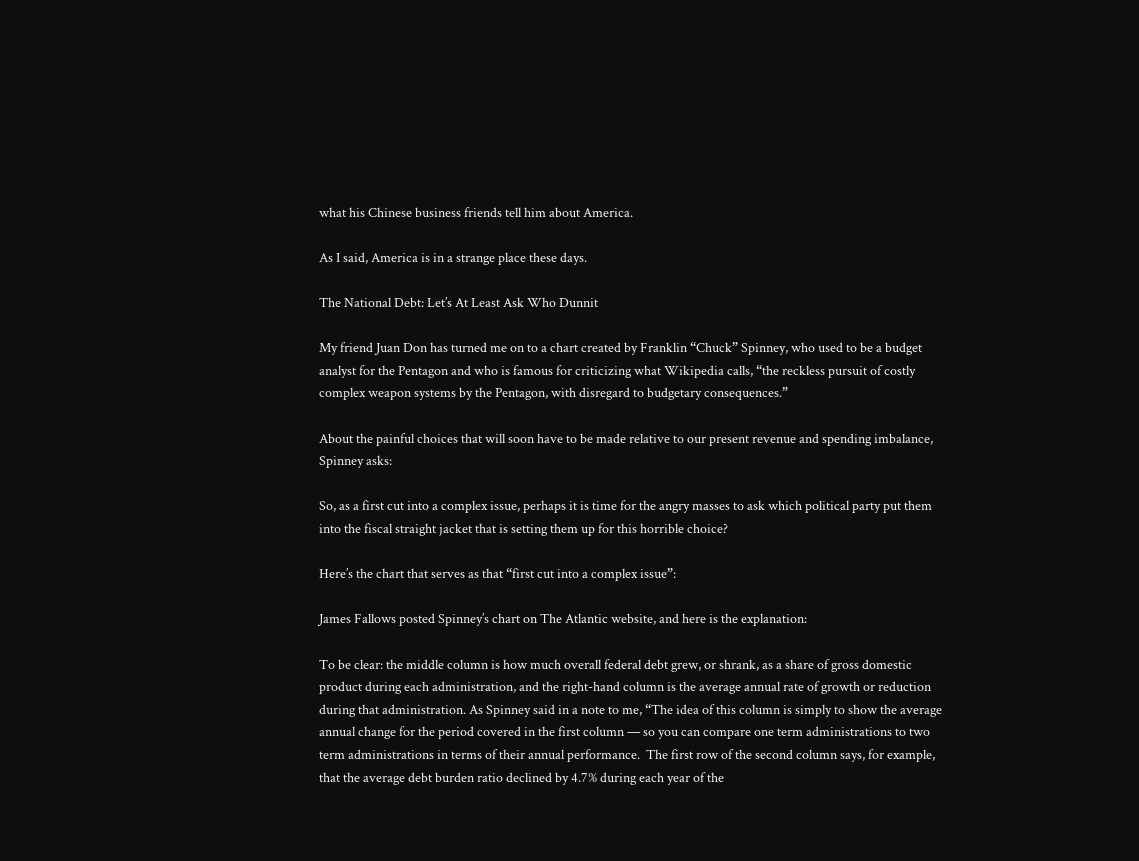what his Chinese business friends tell him about America.

As I said, America is in a strange place these days.

The National Debt: Let’s At Least Ask Who Dunnit

My friend Juan Don has turned me on to a chart created by Franklin “Chuck” Spinney, who used to be a budget analyst for the Pentagon and who is famous for criticizing what Wikipedia calls, “the reckless pursuit of costly complex weapon systems by the Pentagon, with disregard to budgetary consequences.”

About the painful choices that will soon have to be made relative to our present revenue and spending imbalance, Spinney asks:

So, as a first cut into a complex issue, perhaps it is time for the angry masses to ask which political party put them into the fiscal straight jacket that is setting them up for this horrible choice?

Here’s the chart that serves as that “first cut into a complex issue”:

James Fallows posted Spinney’s chart on The Atlantic website, and here is the explanation:

To be clear: the middle column is how much overall federal debt grew, or shrank, as a share of gross domestic product during each administration, and the right-hand column is the average annual rate of growth or reduction during that administration. As Spinney said in a note to me, “The idea of this column is simply to show the average annual change for the period covered in the first column — so you can compare one term administrations to two term administrations in terms of their annual performance.  The first row of the second column says, for example, that the average debt burden ratio declined by 4.7% during each year of the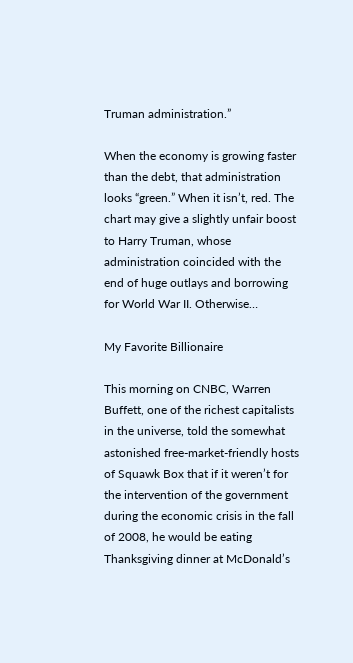Truman administration.”

When the economy is growing faster than the debt, that administration looks “green.” When it isn’t, red. The chart may give a slightly unfair boost to Harry Truman, whose administration coincided with the end of huge outlays and borrowing for World War II. Otherwise…

My Favorite Billionaire

This morning on CNBC, Warren Buffett, one of the richest capitalists in the universe, told the somewhat astonished free-market-friendly hosts of Squawk Box that if it weren’t for the intervention of the government during the economic crisis in the fall of 2008, he would be eating Thanksgiving dinner at McDonald’s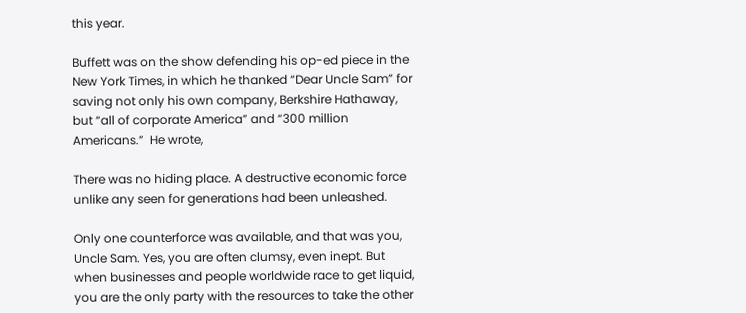this year.

Buffett was on the show defending his op-ed piece in the New York Times, in which he thanked “Dear Uncle Sam” for saving not only his own company, Berkshire Hathaway, but “all of corporate America” and “300 million Americans.”  He wrote,

There was no hiding place. A destructive economic force unlike any seen for generations had been unleashed.

Only one counterforce was available, and that was you, Uncle Sam. Yes, you are often clumsy, even inept. But when businesses and people worldwide race to get liquid, you are the only party with the resources to take the other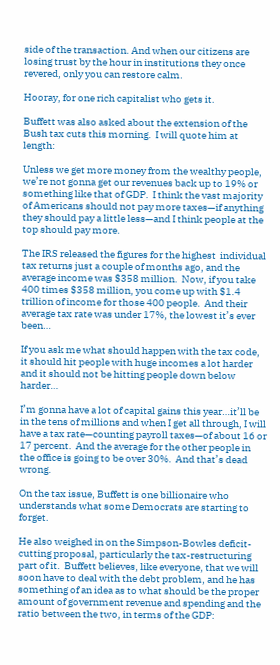side of the transaction. And when our citizens are losing trust by the hour in institutions they once revered, only you can restore calm.

Hooray, for one rich capitalist who gets it.

Buffett was also asked about the extension of the Bush tax cuts this morning.  I will quote him at length:

Unless we get more money from the wealthy people, we’re not gonna get our revenues back up to 19% or something like that of GDP.  I think the vast majority of Americans should not pay more taxes—if anything they should pay a little less—and I think people at the top should pay more.

The IRS released the figures for the highest  individual tax returns just a couple of months ago, and the average income was $358 million.  Now, if you take 400 times $358 million, you come up with $1.4 trillion of income for those 400 people.  And their average tax rate was under 17%, the lowest it’s ever been…

If you ask me what should happen with the tax code, it should hit people with huge incomes a lot harder and it should not be hitting people down below harder…

I’m gonna have a lot of capital gains this year…it’ll be in the tens of millions and when I get all through, I will have a tax rate—counting payroll taxes—of about 16 or 17 percent.  And the average for the other people in the office is going to be over 30%.  And that’s dead wrong.

On the tax issue, Buffett is one billionaire who understands what some Democrats are starting to forget.

He also weighed in on the Simpson-Bowles deficit-cutting proposal, particularly the tax-restructuring part of it.  Buffett believes, like everyone, that we will soon have to deal with the debt problem, and he has something of an idea as to what should be the proper amount of government revenue and spending and the ratio between the two, in terms of the GDP: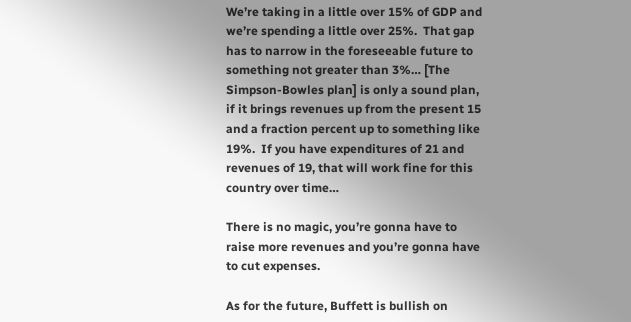We’re taking in a little over 15% of GDP and we’re spending a little over 25%.  That gap has to narrow in the foreseeable future to something not greater than 3%… [The Simpson-Bowles plan] is only a sound plan, if it brings revenues up from the present 15 and a fraction percent up to something like 19%.  If you have expenditures of 21 and revenues of 19, that will work fine for this country over time…

There is no magic, you’re gonna have to raise more revenues and you’re gonna have to cut expenses.

As for the future, Buffett is bullish on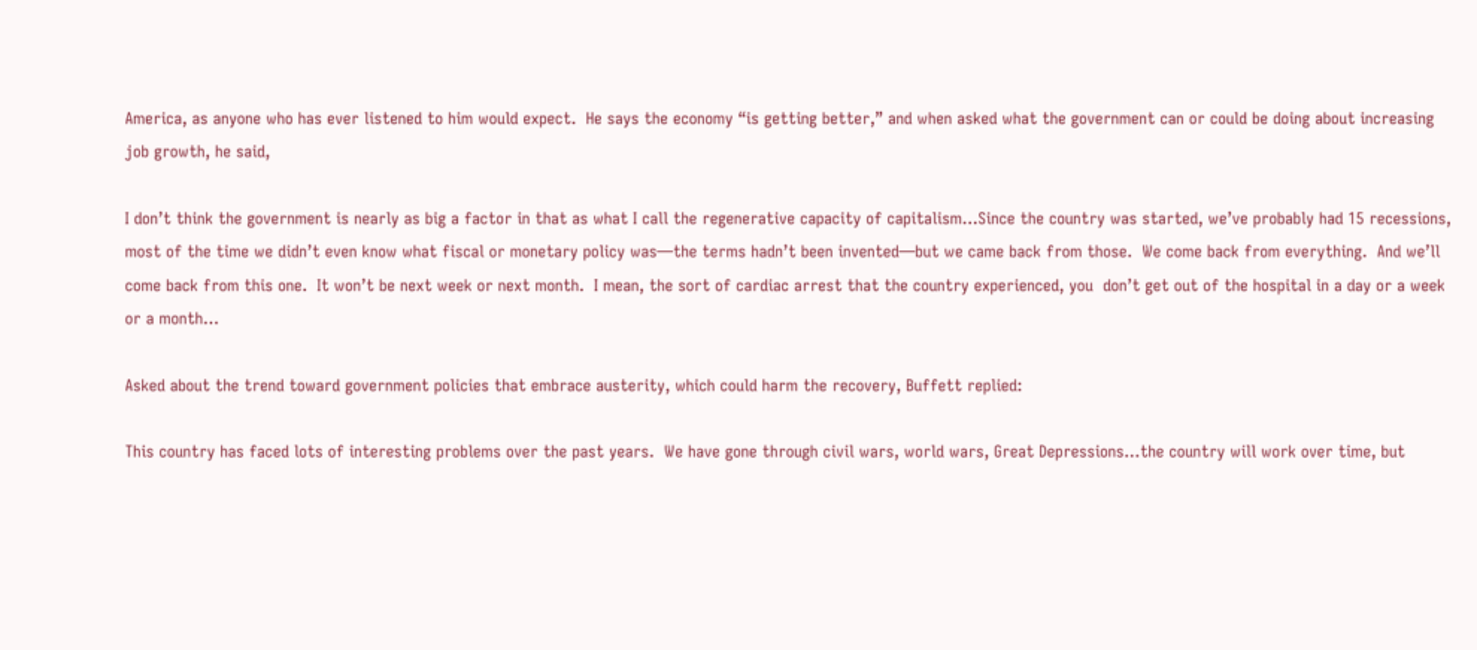America, as anyone who has ever listened to him would expect.  He says the economy “is getting better,” and when asked what the government can or could be doing about increasing job growth, he said,

I don’t think the government is nearly as big a factor in that as what I call the regenerative capacity of capitalism…Since the country was started, we’ve probably had 15 recessions, most of the time we didn’t even know what fiscal or monetary policy was—the terms hadn’t been invented—but we came back from those.  We come back from everything.  And we’ll come back from this one.  It won’t be next week or next month.  I mean, the sort of cardiac arrest that the country experienced, you  don’t get out of the hospital in a day or a week or a month…

Asked about the trend toward government policies that embrace austerity, which could harm the recovery, Buffett replied:

This country has faced lots of interesting problems over the past years.  We have gone through civil wars, world wars, Great Depressions…the country will work over time, but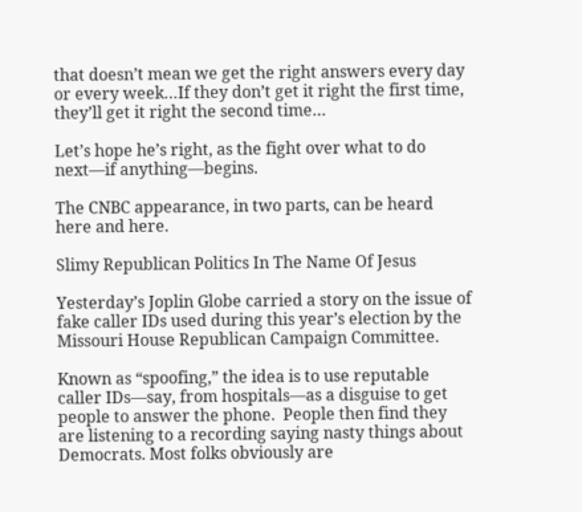that doesn’t mean we get the right answers every day or every week…If they don’t get it right the first time, they’ll get it right the second time…

Let’s hope he’s right, as the fight over what to do next—if anything—begins.

The CNBC appearance, in two parts, can be heard here and here.

Slimy Republican Politics In The Name Of Jesus

Yesterday’s Joplin Globe carried a story on the issue of fake caller IDs used during this year’s election by the Missouri House Republican Campaign Committee.

Known as “spoofing,” the idea is to use reputable caller IDs—say, from hospitals—as a disguise to get people to answer the phone.  People then find they are listening to a recording saying nasty things about Democrats. Most folks obviously are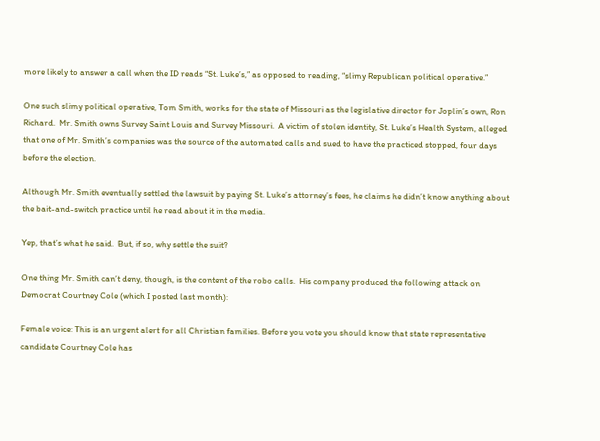more likely to answer a call when the ID reads “St. Luke’s,” as opposed to reading, “slimy Republican political operative.”

One such slimy political operative, Tom Smith, works for the state of Missouri as the legislative director for Joplin’s own, Ron Richard.  Mr. Smith owns Survey Saint Louis and Survey Missouri.  A victim of stolen identity, St. Luke’s Health System, alleged that one of Mr. Smith’s companies was the source of the automated calls and sued to have the practiced stopped, four days before the election.

Although Mr. Smith eventually settled the lawsuit by paying St. Luke’s attorney’s fees, he claims he didn’t know anything about the bait-and-switch practice until he read about it in the media.

Yep, that’s what he said.  But, if so, why settle the suit?

One thing Mr. Smith can’t deny, though, is the content of the robo calls.  His company produced the following attack on Democrat Courtney Cole (which I posted last month):

Female voice: This is an urgent alert for all Christian families. Before you vote you should know that state representative candidate Courtney Cole has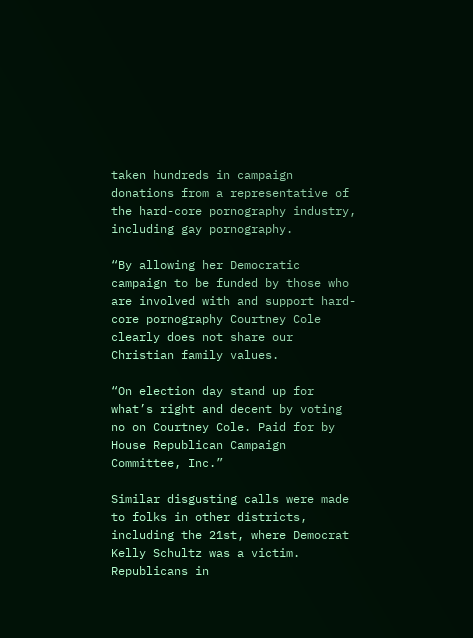taken hundreds in campaign donations from a representative of the hard-core pornography industry, including gay pornography.

“By allowing her Democratic campaign to be funded by those who are involved with and support hard-core pornography Courtney Cole clearly does not share our Christian family values.

“On election day stand up for what’s right and decent by voting no on Courtney Cole. Paid for by House Republican Campaign Committee, Inc.”

Similar disgusting calls were made to folks in other districts, including the 21st, where Democrat Kelly Schultz was a victim.  Republicans in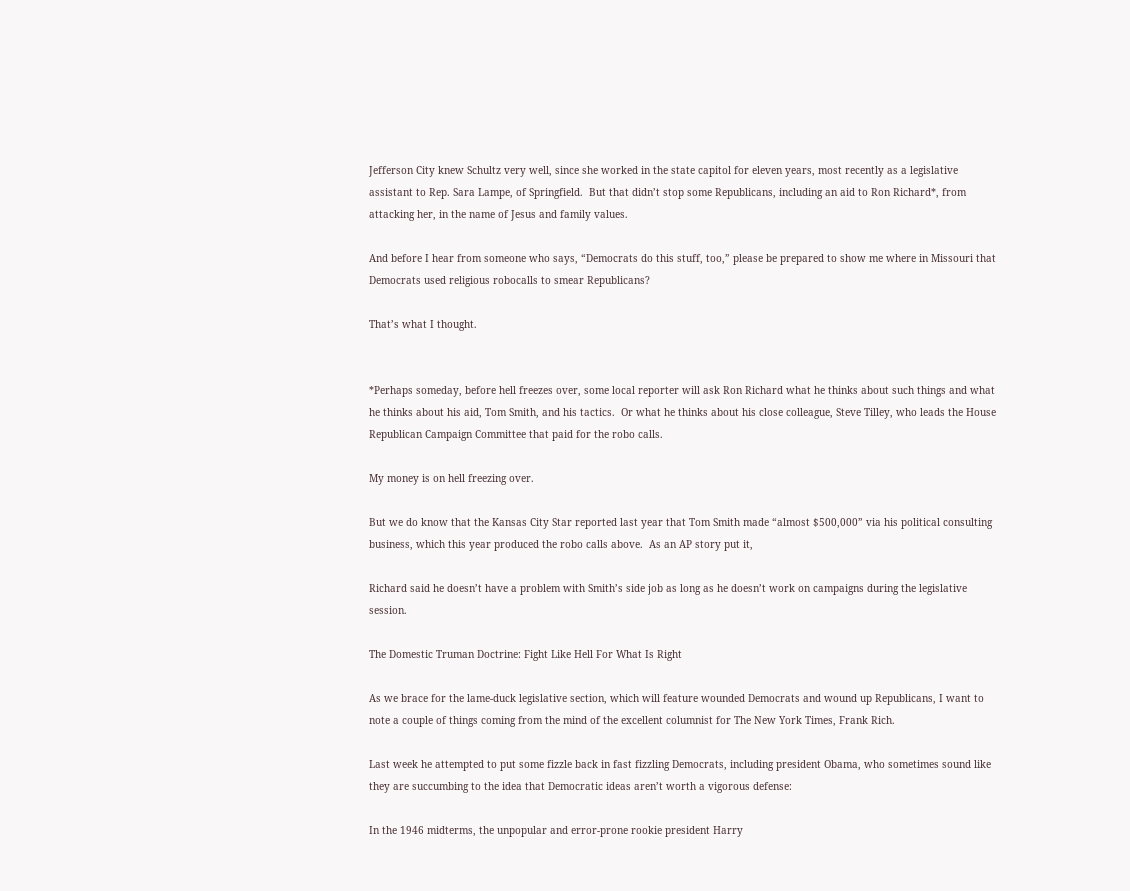Jefferson City knew Schultz very well, since she worked in the state capitol for eleven years, most recently as a legislative assistant to Rep. Sara Lampe, of Springfield.  But that didn’t stop some Republicans, including an aid to Ron Richard*, from attacking her, in the name of Jesus and family values.

And before I hear from someone who says, “Democrats do this stuff, too,” please be prepared to show me where in Missouri that Democrats used religious robocalls to smear Republicans?

That’s what I thought.


*Perhaps someday, before hell freezes over, some local reporter will ask Ron Richard what he thinks about such things and what he thinks about his aid, Tom Smith, and his tactics.  Or what he thinks about his close colleague, Steve Tilley, who leads the House Republican Campaign Committee that paid for the robo calls.

My money is on hell freezing over.

But we do know that the Kansas City Star reported last year that Tom Smith made “almost $500,000” via his political consulting business, which this year produced the robo calls above.  As an AP story put it,

Richard said he doesn’t have a problem with Smith’s side job as long as he doesn’t work on campaigns during the legislative session.

The Domestic Truman Doctrine: Fight Like Hell For What Is Right

As we brace for the lame-duck legislative section, which will feature wounded Democrats and wound up Republicans, I want to note a couple of things coming from the mind of the excellent columnist for The New York Times, Frank Rich.

Last week he attempted to put some fizzle back in fast fizzling Democrats, including president Obama, who sometimes sound like they are succumbing to the idea that Democratic ideas aren’t worth a vigorous defense:

In the 1946 midterms, the unpopular and error-prone rookie president Harry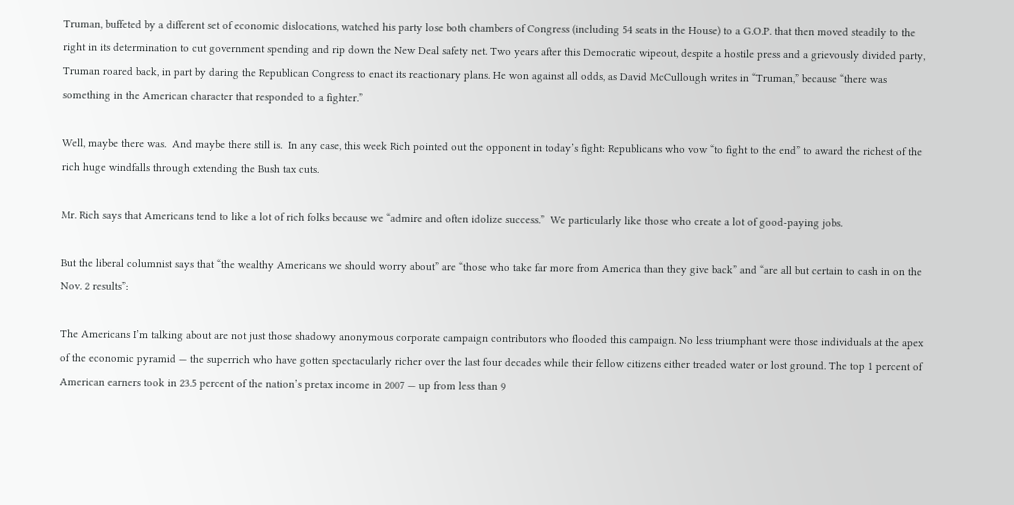Truman, buffeted by a different set of economic dislocations, watched his party lose both chambers of Congress (including 54 seats in the House) to a G.O.P. that then moved steadily to the right in its determination to cut government spending and rip down the New Deal safety net. Two years after this Democratic wipeout, despite a hostile press and a grievously divided party, Truman roared back, in part by daring the Republican Congress to enact its reactionary plans. He won against all odds, as David McCullough writes in “Truman,” because “there was something in the American character that responded to a fighter.”

Well, maybe there was.  And maybe there still is.  In any case, this week Rich pointed out the opponent in today’s fight: Republicans who vow “to fight to the end” to award the richest of the rich huge windfalls through extending the Bush tax cuts.

Mr. Rich says that Americans tend to like a lot of rich folks because we “admire and often idolize success.”  We particularly like those who create a lot of good-paying jobs.

But the liberal columnist says that “the wealthy Americans we should worry about” are “those who take far more from America than they give back” and “are all but certain to cash in on the Nov. 2 results”:

The Americans I’m talking about are not just those shadowy anonymous corporate campaign contributors who flooded this campaign. No less triumphant were those individuals at the apex of the economic pyramid — the superrich who have gotten spectacularly richer over the last four decades while their fellow citizens either treaded water or lost ground. The top 1 percent of American earners took in 23.5 percent of the nation’s pretax income in 2007 — up from less than 9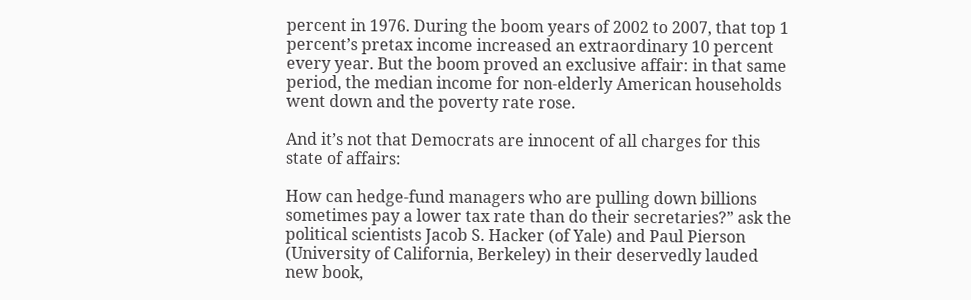percent in 1976. During the boom years of 2002 to 2007, that top 1 percent’s pretax income increased an extraordinary 10 percent every year. But the boom proved an exclusive affair: in that same period, the median income for non-elderly American households went down and the poverty rate rose.

And it’s not that Democrats are innocent of all charges for this state of affairs:

How can hedge-fund managers who are pulling down billions sometimes pay a lower tax rate than do their secretaries?” ask the political scientists Jacob S. Hacker (of Yale) and Paul Pierson (University of California, Berkeley) in their deservedly lauded new book,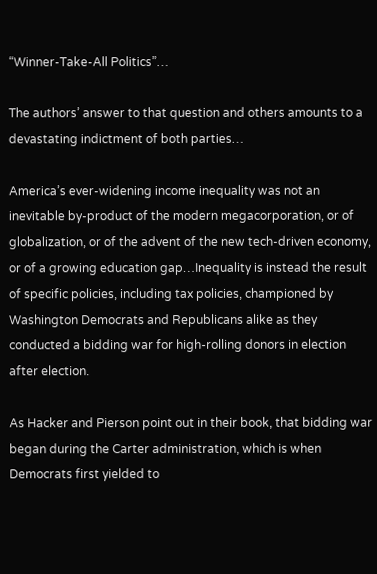“Winner-Take-All Politics”…

The authors’ answer to that question and others amounts to a devastating indictment of both parties…

America’s ever-widening income inequality was not an inevitable by-product of the modern megacorporation, or of globalization, or of the advent of the new tech-driven economy, or of a growing education gap…Inequality is instead the result of specific policies, including tax policies, championed by Washington Democrats and Republicans alike as they conducted a bidding war for high-rolling donors in election after election.

As Hacker and Pierson point out in their book, that bidding war began during the Carter administration, which is when Democrats first yielded to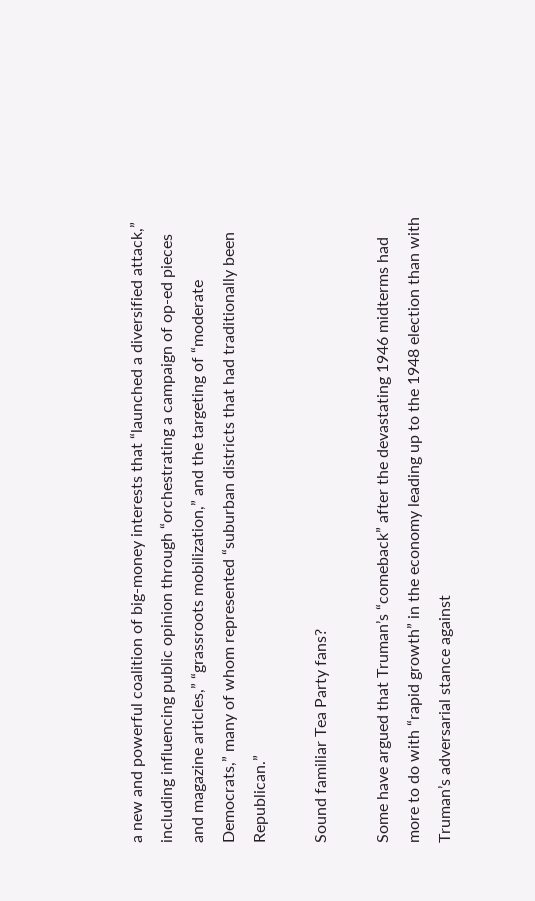a new and powerful coalition of big-money interests that “launched a diversified attack,” including influencing public opinion through “orchestrating a campaign of op-ed pieces and magazine articles,” “grassroots mobilization,” and the targeting of “moderate Democrats,” many of whom represented “suburban districts that had traditionally been Republican.”

Sound familiar Tea Party fans?

Some have argued that Truman’s “comeback” after the devastating 1946 midterms had more to do with “rapid growth” in the economy leading up to the 1948 election than with Truman’s adversarial stance against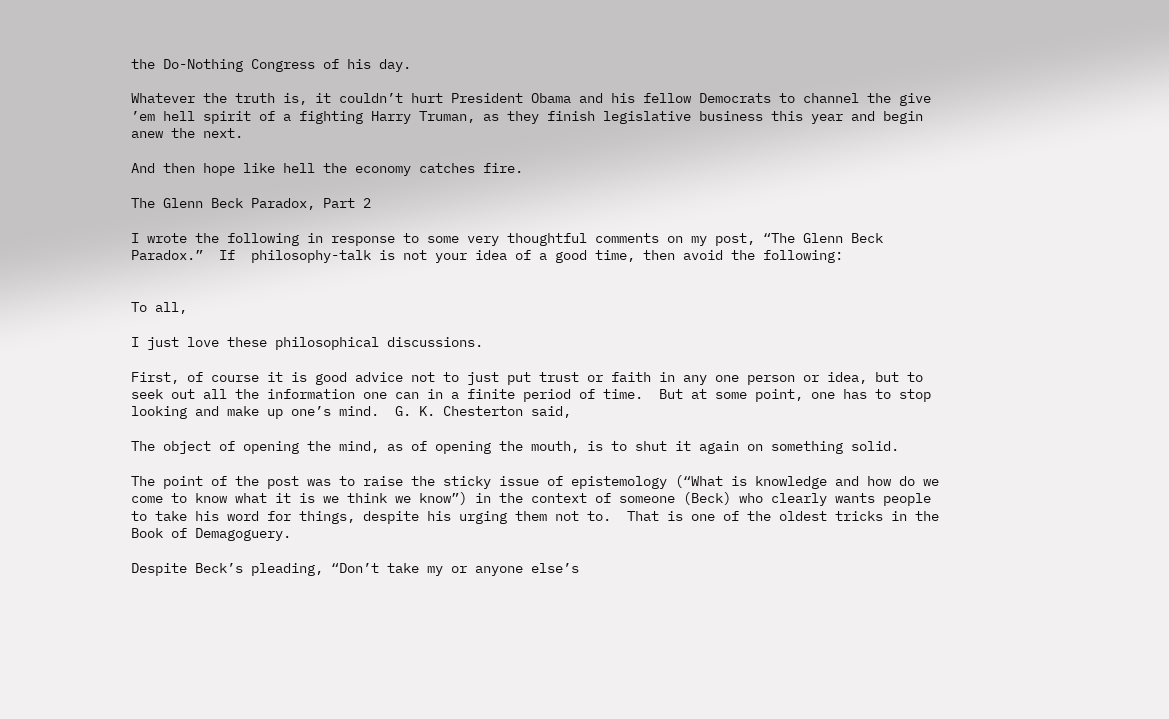the Do-Nothing Congress of his day.

Whatever the truth is, it couldn’t hurt President Obama and his fellow Democrats to channel the give ’em hell spirit of a fighting Harry Truman, as they finish legislative business this year and begin anew the next.

And then hope like hell the economy catches fire.

The Glenn Beck Paradox, Part 2

I wrote the following in response to some very thoughtful comments on my post, “The Glenn Beck Paradox.”  If  philosophy-talk is not your idea of a good time, then avoid the following:


To all,

I just love these philosophical discussions.

First, of course it is good advice not to just put trust or faith in any one person or idea, but to seek out all the information one can in a finite period of time.  But at some point, one has to stop looking and make up one’s mind.  G. K. Chesterton said,

The object of opening the mind, as of opening the mouth, is to shut it again on something solid.

The point of the post was to raise the sticky issue of epistemology (“What is knowledge and how do we come to know what it is we think we know”) in the context of someone (Beck) who clearly wants people to take his word for things, despite his urging them not to.  That is one of the oldest tricks in the Book of Demagoguery.

Despite Beck’s pleading, “Don’t take my or anyone else’s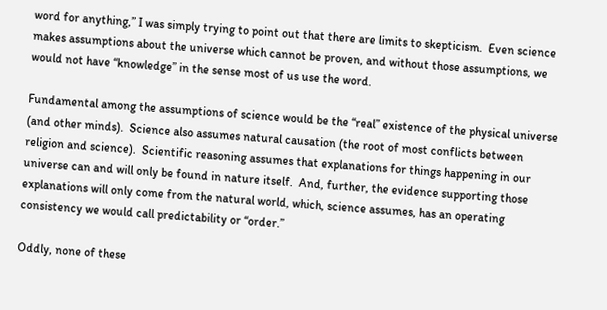word for anything,” I was simply trying to point out that there are limits to skepticism.  Even science makes assumptions about the universe which cannot be proven, and without those assumptions, we would not have “knowledge” in the sense most of us use the word.

Fundamental among the assumptions of science would be the “real” existence of the physical universe (and other minds).  Science also assumes natural causation (the root of most conflicts between religion and science).  Scientific reasoning assumes that explanations for things happening in our universe can and will only be found in nature itself.  And, further, the evidence supporting those explanations will only come from the natural world, which, science assumes, has an operating consistency we would call predictability or “order.”

Oddly, none of these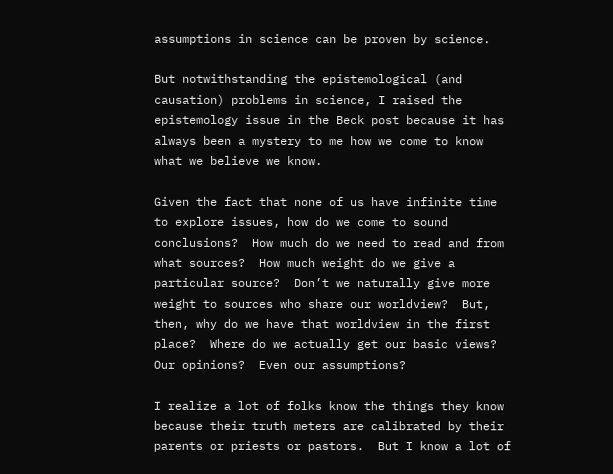assumptions in science can be proven by science.

But notwithstanding the epistemological (and causation) problems in science, I raised the epistemology issue in the Beck post because it has always been a mystery to me how we come to know what we believe we know.

Given the fact that none of us have infinite time to explore issues, how do we come to sound conclusions?  How much do we need to read and from what sources?  How much weight do we give a particular source?  Don’t we naturally give more weight to sources who share our worldview?  But, then, why do we have that worldview in the first place?  Where do we actually get our basic views?  Our opinions?  Even our assumptions?

I realize a lot of folks know the things they know because their truth meters are calibrated by their parents or priests or pastors.  But I know a lot of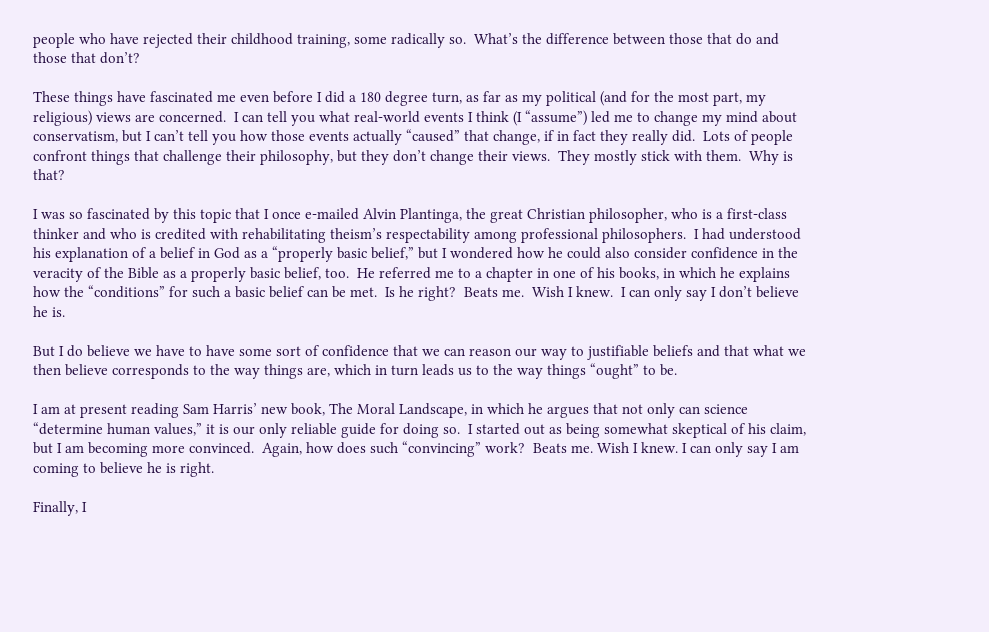people who have rejected their childhood training, some radically so.  What’s the difference between those that do and those that don’t?

These things have fascinated me even before I did a 180 degree turn, as far as my political (and for the most part, my religious) views are concerned.  I can tell you what real-world events I think (I “assume”) led me to change my mind about conservatism, but I can’t tell you how those events actually “caused” that change, if in fact they really did.  Lots of people confront things that challenge their philosophy, but they don’t change their views.  They mostly stick with them.  Why is that?

I was so fascinated by this topic that I once e-mailed Alvin Plantinga, the great Christian philosopher, who is a first-class thinker and who is credited with rehabilitating theism’s respectability among professional philosophers.  I had understood his explanation of a belief in God as a “properly basic belief,” but I wondered how he could also consider confidence in the veracity of the Bible as a properly basic belief, too.  He referred me to a chapter in one of his books, in which he explains how the “conditions” for such a basic belief can be met.  Is he right?  Beats me.  Wish I knew.  I can only say I don’t believe he is.

But I do believe we have to have some sort of confidence that we can reason our way to justifiable beliefs and that what we then believe corresponds to the way things are, which in turn leads us to the way things “ought” to be.

I am at present reading Sam Harris’ new book, The Moral Landscape, in which he argues that not only can science “determine human values,” it is our only reliable guide for doing so.  I started out as being somewhat skeptical of his claim, but I am becoming more convinced.  Again, how does such “convincing” work?  Beats me. Wish I knew. I can only say I am coming to believe he is right.

Finally, I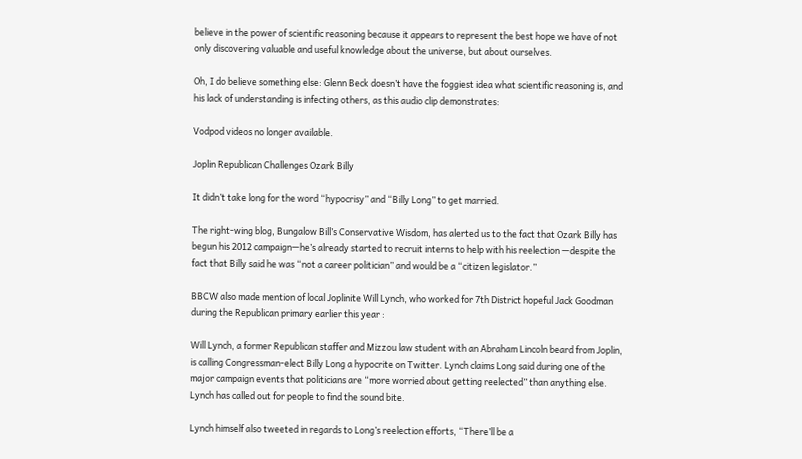believe in the power of scientific reasoning because it appears to represent the best hope we have of not only discovering valuable and useful knowledge about the universe, but about ourselves.

Oh, I do believe something else: Glenn Beck doesn’t have the foggiest idea what scientific reasoning is, and his lack of understanding is infecting others, as this audio clip demonstrates:

Vodpod videos no longer available.

Joplin Republican Challenges Ozark Billy

It didn’t take long for the word “hypocrisy” and “Billy Long” to get married.

The right-wing blog, Bungalow Bill’s Conservative Wisdom, has alerted us to the fact that Ozark Billy has begun his 2012 campaign—he’s already started to recruit interns to help with his reelection —despite the fact that Billy said he was “not a career politician” and would be a “citizen legislator.”

BBCW also made mention of local Joplinite Will Lynch, who worked for 7th District hopeful Jack Goodman during the Republican primary earlier this year :

Will Lynch, a former Republican staffer and Mizzou law student with an Abraham Lincoln beard from Joplin, is calling Congressman-elect Billy Long a hypocrite on Twitter. Lynch claims Long said during one of the major campaign events that politicians are “more worried about getting reelected” than anything else. Lynch has called out for people to find the sound bite.

Lynch himself also tweeted in regards to Long’s reelection efforts, “There’ll be a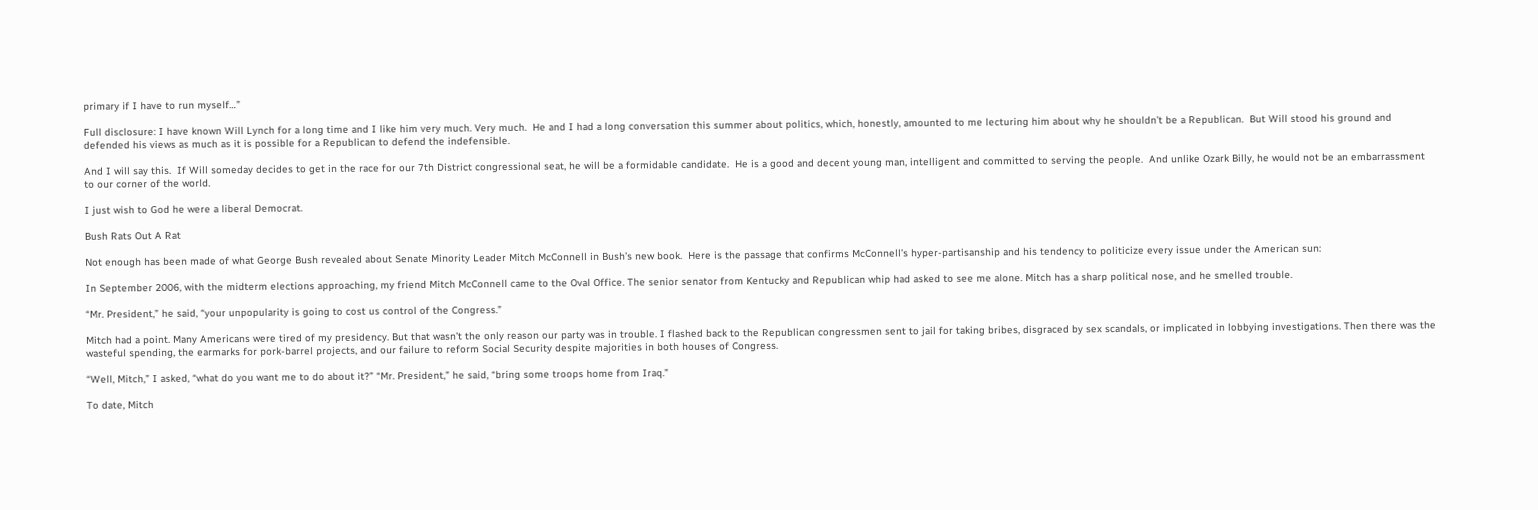primary if I have to run myself…”

Full disclosure: I have known Will Lynch for a long time and I like him very much. Very much.  He and I had a long conversation this summer about politics, which, honestly, amounted to me lecturing him about why he shouldn’t be a Republican.  But Will stood his ground and defended his views as much as it is possible for a Republican to defend the indefensible.

And I will say this.  If Will someday decides to get in the race for our 7th District congressional seat, he will be a formidable candidate.  He is a good and decent young man, intelligent and committed to serving the people.  And unlike Ozark Billy, he would not be an embarrassment to our corner of the world.

I just wish to God he were a liberal Democrat.

Bush Rats Out A Rat

Not enough has been made of what George Bush revealed about Senate Minority Leader Mitch McConnell in Bush’s new book.  Here is the passage that confirms McConnell’s hyper-partisanship and his tendency to politicize every issue under the American sun:

In September 2006, with the midterm elections approaching, my friend Mitch McConnell came to the Oval Office. The senior senator from Kentucky and Republican whip had asked to see me alone. Mitch has a sharp political nose, and he smelled trouble.

“Mr. President,” he said, “your unpopularity is going to cost us control of the Congress.”

Mitch had a point. Many Americans were tired of my presidency. But that wasn’t the only reason our party was in trouble. I flashed back to the Republican congressmen sent to jail for taking bribes, disgraced by sex scandals, or implicated in lobbying investigations. Then there was the wasteful spending, the earmarks for pork-barrel projects, and our failure to reform Social Security despite majorities in both houses of Congress.

“Well, Mitch,” I asked, “what do you want me to do about it?” “Mr. President,” he said, “bring some troops home from Iraq.”

To date, Mitch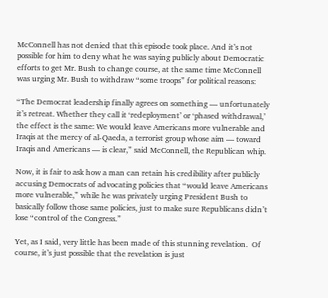McConnell has not denied that this episode took place. And it’s not possible for him to deny what he was saying publicly about Democratic efforts to get Mr. Bush to change course, at the same time McConnell was urging Mr. Bush to withdraw “some troops” for political reasons:

“The Democrat leadership finally agrees on something — unfortunately it’s retreat. Whether they call it ‘redeployment’ or ‘phased withdrawal,’ the effect is the same: We would leave Americans more vulnerable and Iraqis at the mercy of al-Qaeda, a terrorist group whose aim — toward Iraqis and Americans — is clear,” said McConnell, the Republican whip.

Now, it is fair to ask how a man can retain his credibility after publicly accusing Democrats of advocating policies that “would leave Americans more vulnerable,” while he was privately urging President Bush to basically follow those same policies, just to make sure Republicans didn’t lose “control of the Congress.”

Yet, as I said, very little has been made of this stunning revelation.  Of course, it’s just possible that the revelation is just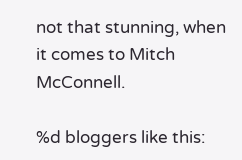not that stunning, when it comes to Mitch McConnell.

%d bloggers like this: